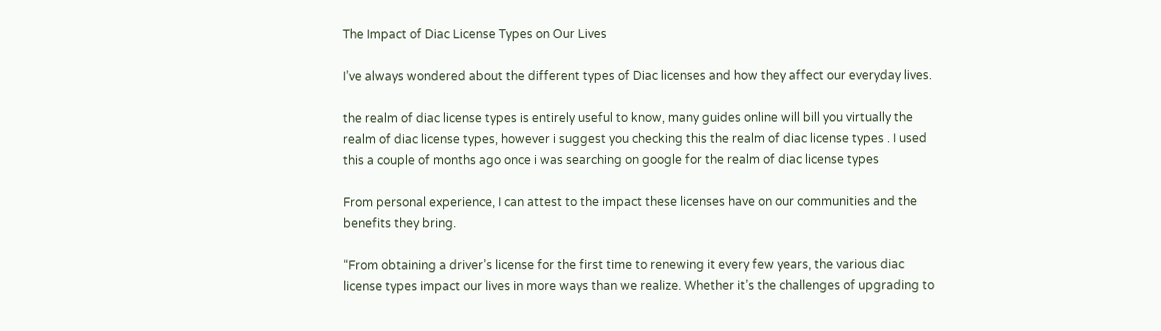The Impact of Diac License Types on Our Lives

I’ve always wondered about the different types of Diac licenses and how they affect our everyday lives.

the realm of diac license types is entirely useful to know, many guides online will bill you virtually the realm of diac license types, however i suggest you checking this the realm of diac license types . I used this a couple of months ago once i was searching on google for the realm of diac license types

From personal experience, I can attest to the impact these licenses have on our communities and the benefits they bring.

“From obtaining a driver’s license for the first time to renewing it every few years, the various diac license types impact our lives in more ways than we realize. Whether it’s the challenges of upgrading to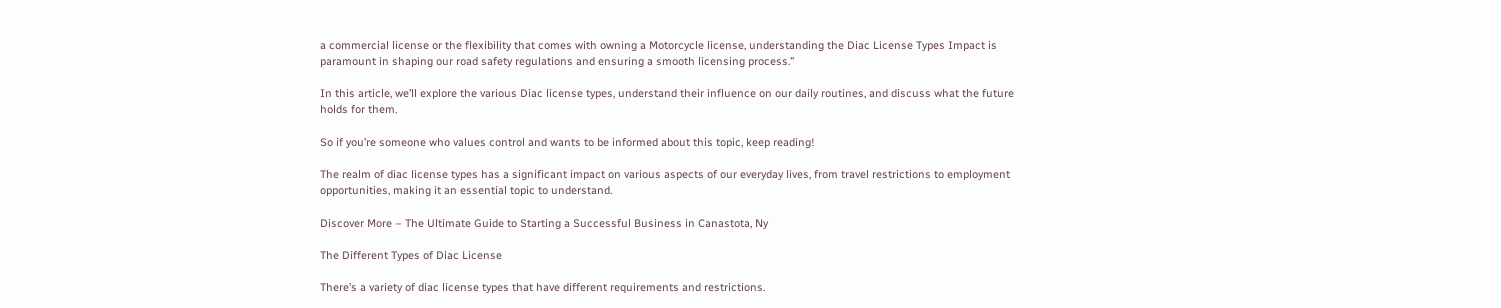a commercial license or the flexibility that comes with owning a Motorcycle license, understanding the Diac License Types Impact is paramount in shaping our road safety regulations and ensuring a smooth licensing process.”

In this article, we’ll explore the various Diac license types, understand their influence on our daily routines, and discuss what the future holds for them.

So if you’re someone who values control and wants to be informed about this topic, keep reading!

The realm of diac license types has a significant impact on various aspects of our everyday lives, from travel restrictions to employment opportunities, making it an essential topic to understand.

Discover More – The Ultimate Guide to Starting a Successful Business in Canastota, Ny

The Different Types of Diac License

There’s a variety of diac license types that have different requirements and restrictions.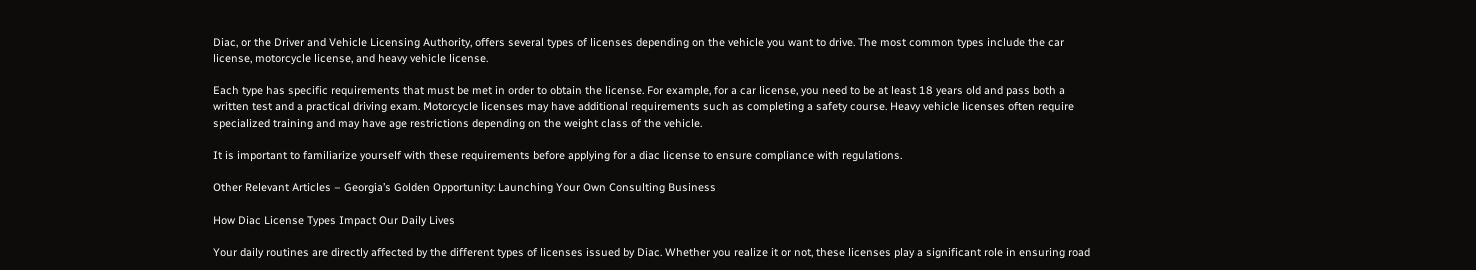Diac, or the Driver and Vehicle Licensing Authority, offers several types of licenses depending on the vehicle you want to drive. The most common types include the car license, motorcycle license, and heavy vehicle license.

Each type has specific requirements that must be met in order to obtain the license. For example, for a car license, you need to be at least 18 years old and pass both a written test and a practical driving exam. Motorcycle licenses may have additional requirements such as completing a safety course. Heavy vehicle licenses often require specialized training and may have age restrictions depending on the weight class of the vehicle.

It is important to familiarize yourself with these requirements before applying for a diac license to ensure compliance with regulations.

Other Relevant Articles – Georgia’s Golden Opportunity: Launching Your Own Consulting Business

How Diac License Types Impact Our Daily Lives

Your daily routines are directly affected by the different types of licenses issued by Diac. Whether you realize it or not, these licenses play a significant role in ensuring road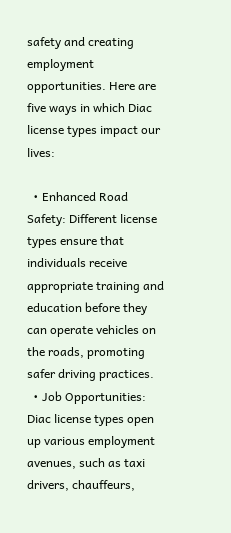safety and creating employment opportunities. Here are five ways in which Diac license types impact our lives:

  • Enhanced Road Safety: Different license types ensure that individuals receive appropriate training and education before they can operate vehicles on the roads, promoting safer driving practices.
  • Job Opportunities: Diac license types open up various employment avenues, such as taxi drivers, chauffeurs,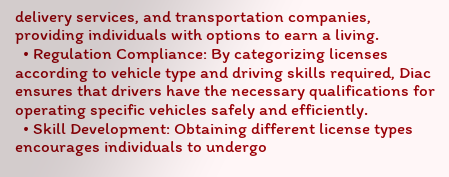delivery services, and transportation companies, providing individuals with options to earn a living.
  • Regulation Compliance: By categorizing licenses according to vehicle type and driving skills required, Diac ensures that drivers have the necessary qualifications for operating specific vehicles safely and efficiently.
  • Skill Development: Obtaining different license types encourages individuals to undergo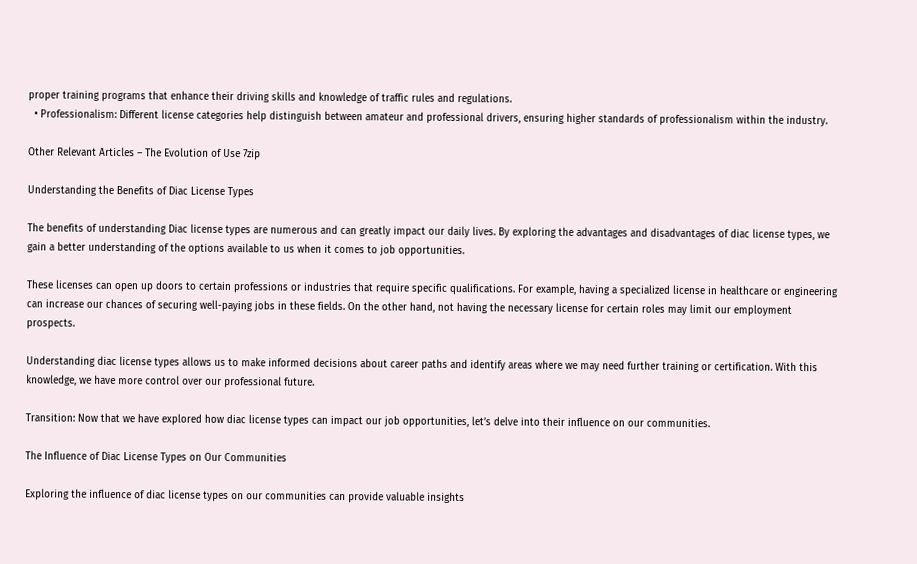proper training programs that enhance their driving skills and knowledge of traffic rules and regulations.
  • Professionalism: Different license categories help distinguish between amateur and professional drivers, ensuring higher standards of professionalism within the industry.

Other Relevant Articles – The Evolution of Use 7zip

Understanding the Benefits of Diac License Types

The benefits of understanding Diac license types are numerous and can greatly impact our daily lives. By exploring the advantages and disadvantages of diac license types, we gain a better understanding of the options available to us when it comes to job opportunities.

These licenses can open up doors to certain professions or industries that require specific qualifications. For example, having a specialized license in healthcare or engineering can increase our chances of securing well-paying jobs in these fields. On the other hand, not having the necessary license for certain roles may limit our employment prospects.

Understanding diac license types allows us to make informed decisions about career paths and identify areas where we may need further training or certification. With this knowledge, we have more control over our professional future.

Transition: Now that we have explored how diac license types can impact our job opportunities, let’s delve into their influence on our communities.

The Influence of Diac License Types on Our Communities

Exploring the influence of diac license types on our communities can provide valuable insights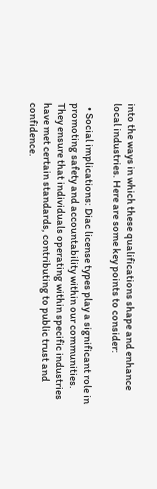into the ways in which these qualifications shape and enhance local industries. Here are some key points to consider:

  • Social implications: Diac license types play a significant role in promoting safety and accountability within our communities. They ensure that individuals operating within specific industries have met certain standards, contributing to public trust and confidence.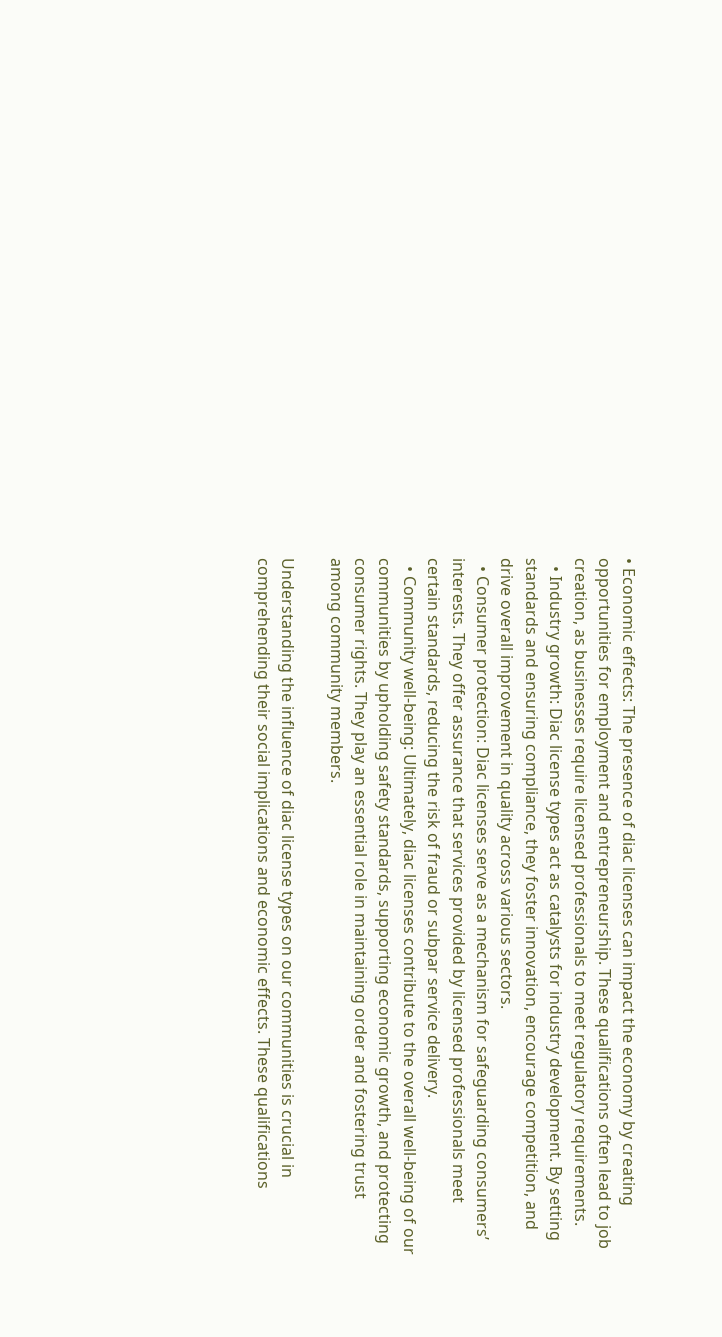• Economic effects: The presence of diac licenses can impact the economy by creating opportunities for employment and entrepreneurship. These qualifications often lead to job creation, as businesses require licensed professionals to meet regulatory requirements.
  • Industry growth: Diac license types act as catalysts for industry development. By setting standards and ensuring compliance, they foster innovation, encourage competition, and drive overall improvement in quality across various sectors.
  • Consumer protection: Diac licenses serve as a mechanism for safeguarding consumers’ interests. They offer assurance that services provided by licensed professionals meet certain standards, reducing the risk of fraud or subpar service delivery.
  • Community well-being: Ultimately, diac licenses contribute to the overall well-being of our communities by upholding safety standards, supporting economic growth, and protecting consumer rights. They play an essential role in maintaining order and fostering trust among community members.

Understanding the influence of diac license types on our communities is crucial in comprehending their social implications and economic effects. These qualifications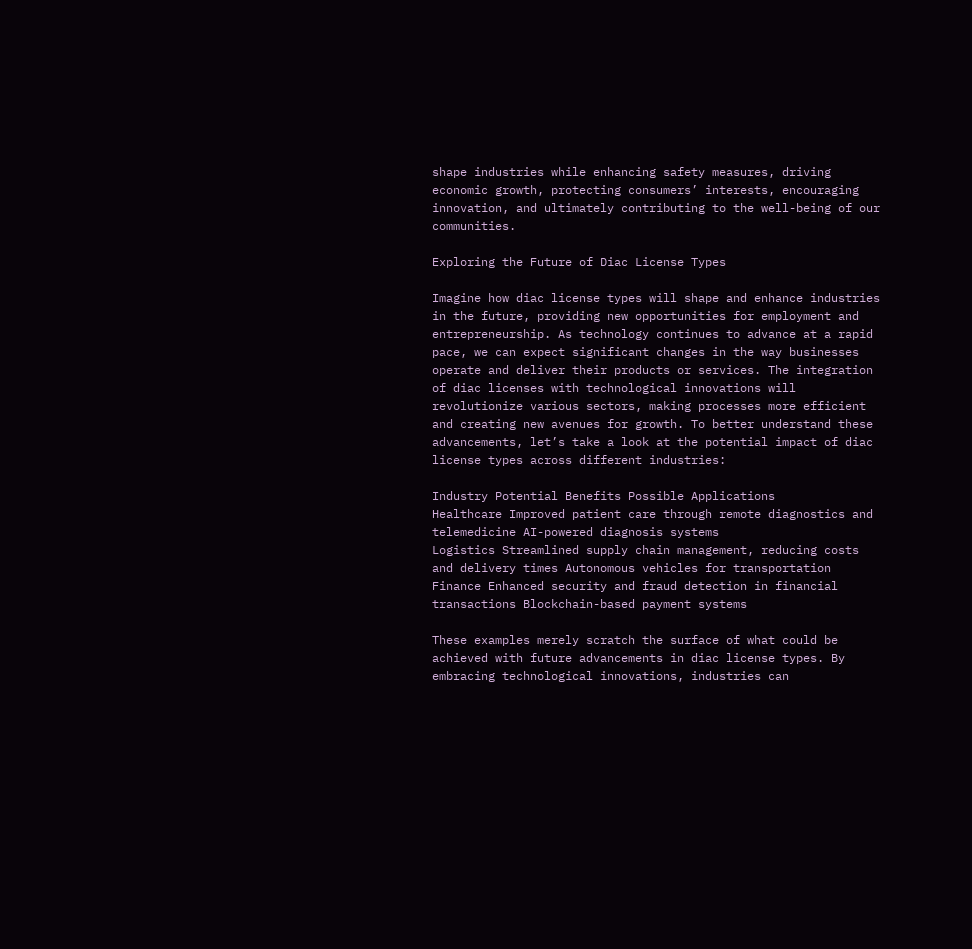shape industries while enhancing safety measures, driving economic growth, protecting consumers’ interests, encouraging innovation, and ultimately contributing to the well-being of our communities.

Exploring the Future of Diac License Types

Imagine how diac license types will shape and enhance industries in the future, providing new opportunities for employment and entrepreneurship. As technology continues to advance at a rapid pace, we can expect significant changes in the way businesses operate and deliver their products or services. The integration of diac licenses with technological innovations will revolutionize various sectors, making processes more efficient and creating new avenues for growth. To better understand these advancements, let’s take a look at the potential impact of diac license types across different industries:

Industry Potential Benefits Possible Applications
Healthcare Improved patient care through remote diagnostics and telemedicine AI-powered diagnosis systems
Logistics Streamlined supply chain management, reducing costs and delivery times Autonomous vehicles for transportation
Finance Enhanced security and fraud detection in financial transactions Blockchain-based payment systems

These examples merely scratch the surface of what could be achieved with future advancements in diac license types. By embracing technological innovations, industries can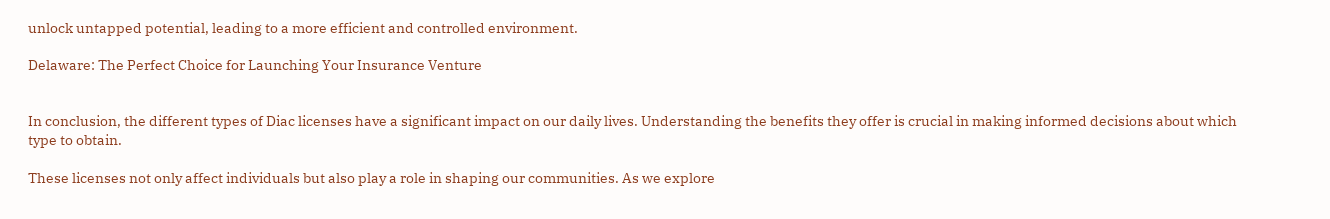unlock untapped potential, leading to a more efficient and controlled environment.

Delaware: The Perfect Choice for Launching Your Insurance Venture


In conclusion, the different types of Diac licenses have a significant impact on our daily lives. Understanding the benefits they offer is crucial in making informed decisions about which type to obtain.

These licenses not only affect individuals but also play a role in shaping our communities. As we explore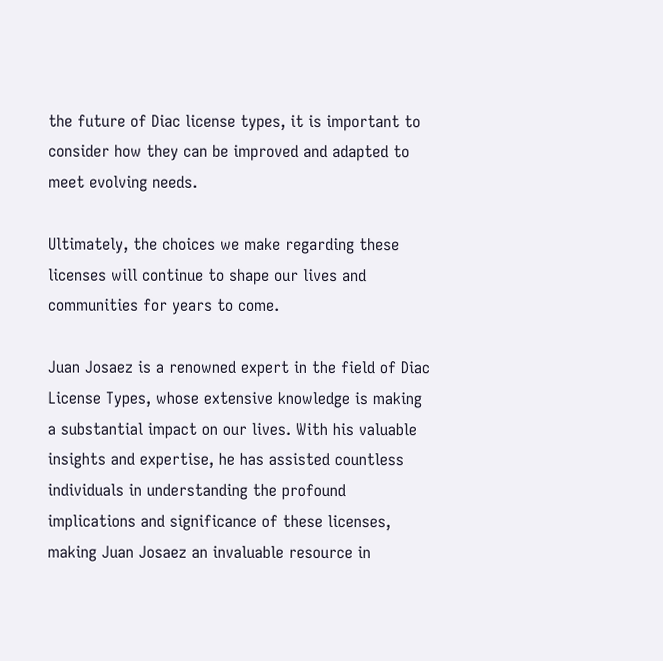the future of Diac license types, it is important to consider how they can be improved and adapted to meet evolving needs.

Ultimately, the choices we make regarding these licenses will continue to shape our lives and communities for years to come.

Juan Josaez is a renowned expert in the field of Diac License Types, whose extensive knowledge is making a substantial impact on our lives. With his valuable insights and expertise, he has assisted countless individuals in understanding the profound implications and significance of these licenses, making Juan Josaez an invaluable resource in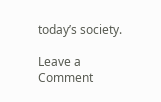today’s society.

Leave a Comment